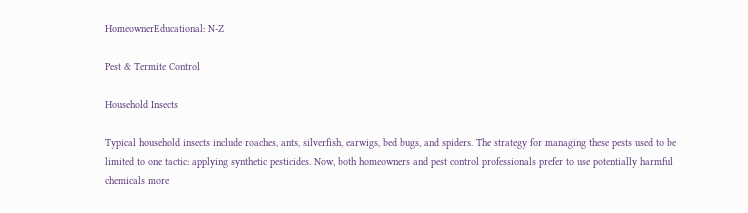HomeownerEducational: N-Z

Pest & Termite Control

Household Insects

Typical household insects include roaches, ants, silverfish, earwigs, bed bugs, and spiders. The strategy for managing these pests used to be limited to one tactic: applying synthetic pesticides. Now, both homeowners and pest control professionals prefer to use potentially harmful chemicals more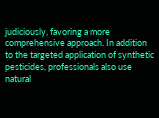judiciously, favoring a more comprehensive approach. In addition to the targeted application of synthetic pesticides, professionals also use natural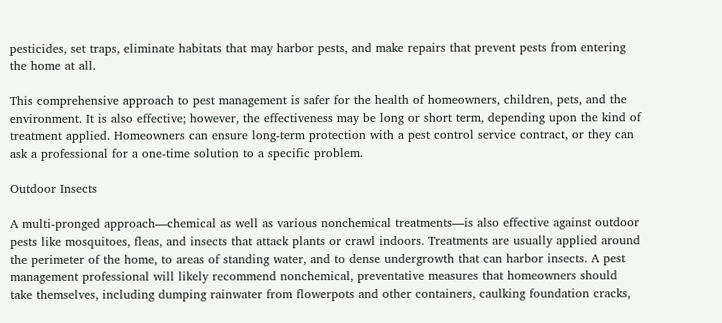pesticides, set traps, eliminate habitats that may harbor pests, and make repairs that prevent pests from entering the home at all.

This comprehensive approach to pest management is safer for the health of homeowners, children, pets, and the environment. It is also effective; however, the effectiveness may be long or short term, depending upon the kind of treatment applied. Homeowners can ensure long-term protection with a pest control service contract, or they can ask a professional for a one-time solution to a specific problem.

Outdoor Insects

A multi-pronged approach—chemical as well as various nonchemical treatments—is also effective against outdoor pests like mosquitoes, fleas, and insects that attack plants or crawl indoors. Treatments are usually applied around the perimeter of the home, to areas of standing water, and to dense undergrowth that can harbor insects. A pest management professional will likely recommend nonchemical, preventative measures that homeowners should take themselves, including dumping rainwater from flowerpots and other containers, caulking foundation cracks,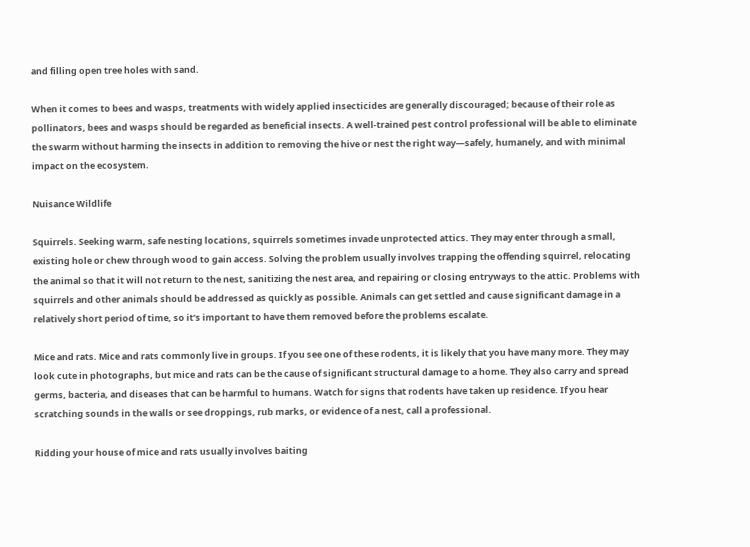and filling open tree holes with sand.

When it comes to bees and wasps, treatments with widely applied insecticides are generally discouraged; because of their role as pollinators, bees and wasps should be regarded as beneficial insects. A well-trained pest control professional will be able to eliminate the swarm without harming the insects in addition to removing the hive or nest the right way—safely, humanely, and with minimal impact on the ecosystem.

Nuisance Wildlife

Squirrels. Seeking warm, safe nesting locations, squirrels sometimes invade unprotected attics. They may enter through a small, existing hole or chew through wood to gain access. Solving the problem usually involves trapping the offending squirrel, relocating the animal so that it will not return to the nest, sanitizing the nest area, and repairing or closing entryways to the attic. Problems with squirrels and other animals should be addressed as quickly as possible. Animals can get settled and cause significant damage in a relatively short period of time, so it’s important to have them removed before the problems escalate.

Mice and rats. Mice and rats commonly live in groups. If you see one of these rodents, it is likely that you have many more. They may look cute in photographs, but mice and rats can be the cause of significant structural damage to a home. They also carry and spread germs, bacteria, and diseases that can be harmful to humans. Watch for signs that rodents have taken up residence. If you hear scratching sounds in the walls or see droppings, rub marks, or evidence of a nest, call a professional.

Ridding your house of mice and rats usually involves baiting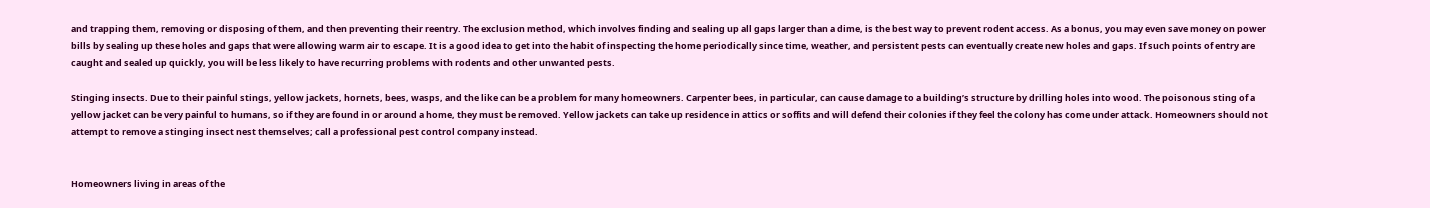and trapping them, removing or disposing of them, and then preventing their reentry. The exclusion method, which involves finding and sealing up all gaps larger than a dime, is the best way to prevent rodent access. As a bonus, you may even save money on power bills by sealing up these holes and gaps that were allowing warm air to escape. It is a good idea to get into the habit of inspecting the home periodically since time, weather, and persistent pests can eventually create new holes and gaps. If such points of entry are caught and sealed up quickly, you will be less likely to have recurring problems with rodents and other unwanted pests.

Stinging insects. Due to their painful stings, yellow jackets, hornets, bees, wasps, and the like can be a problem for many homeowners. Carpenter bees, in particular, can cause damage to a building’s structure by drilling holes into wood. The poisonous sting of a yellow jacket can be very painful to humans, so if they are found in or around a home, they must be removed. Yellow jackets can take up residence in attics or soffits and will defend their colonies if they feel the colony has come under attack. Homeowners should not attempt to remove a stinging insect nest themselves; call a professional pest control company instead.


Homeowners living in areas of the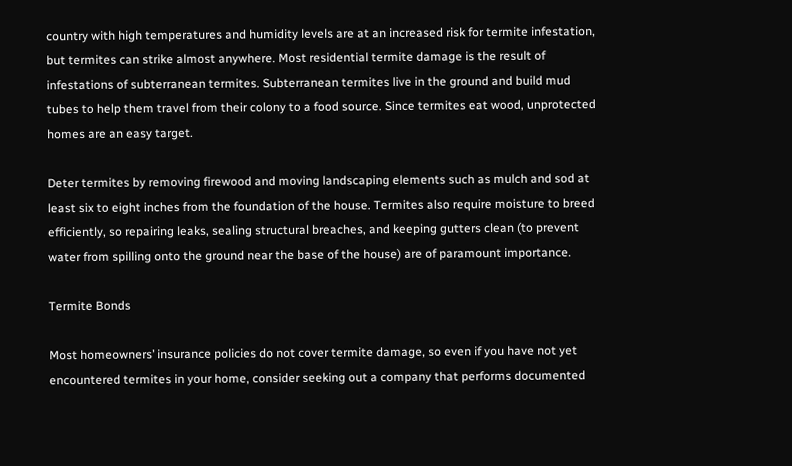country with high temperatures and humidity levels are at an increased risk for termite infestation, but termites can strike almost anywhere. Most residential termite damage is the result of infestations of subterranean termites. Subterranean termites live in the ground and build mud tubes to help them travel from their colony to a food source. Since termites eat wood, unprotected homes are an easy target.

Deter termites by removing firewood and moving landscaping elements such as mulch and sod at least six to eight inches from the foundation of the house. Termites also require moisture to breed efficiently, so repairing leaks, sealing structural breaches, and keeping gutters clean (to prevent water from spilling onto the ground near the base of the house) are of paramount importance.

Termite Bonds

Most homeowners’ insurance policies do not cover termite damage, so even if you have not yet encountered termites in your home, consider seeking out a company that performs documented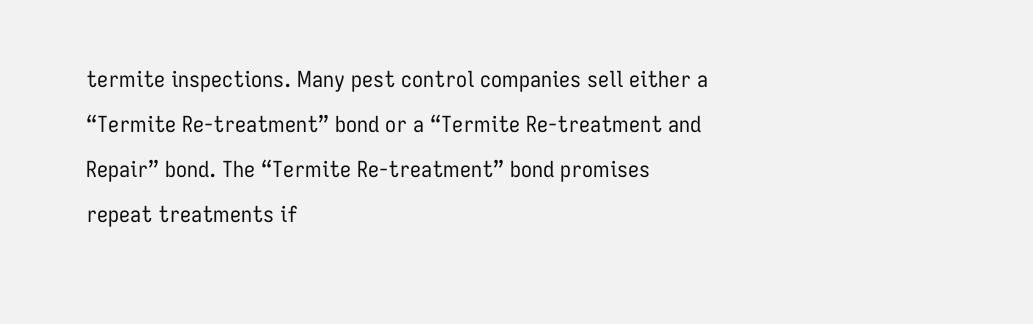termite inspections. Many pest control companies sell either a “Termite Re-treatment” bond or a “Termite Re-treatment and Repair” bond. The “Termite Re-treatment” bond promises repeat treatments if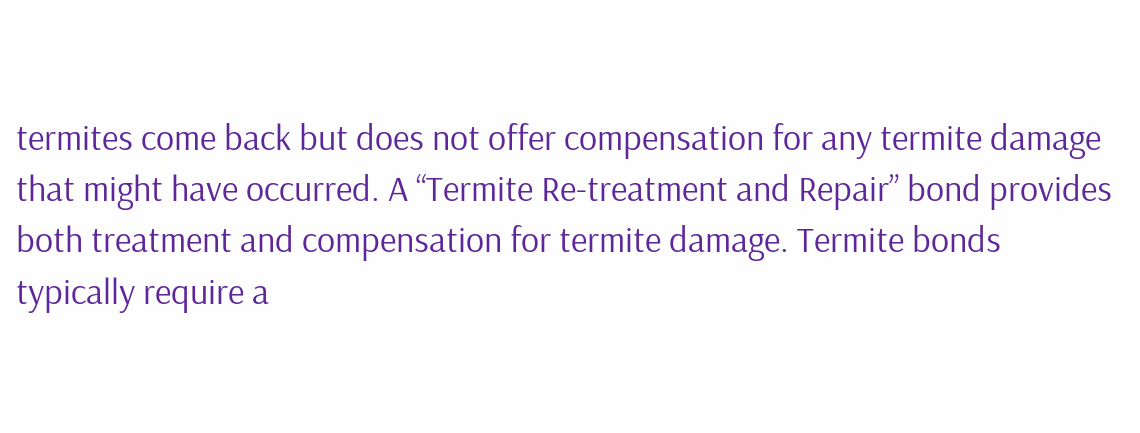termites come back but does not offer compensation for any termite damage that might have occurred. A “Termite Re-treatment and Repair” bond provides both treatment and compensation for termite damage. Termite bonds typically require a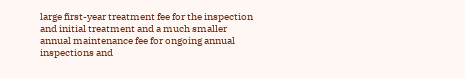large first-year treatment fee for the inspection and initial treatment and a much smaller annual maintenance fee for ongoing annual inspections and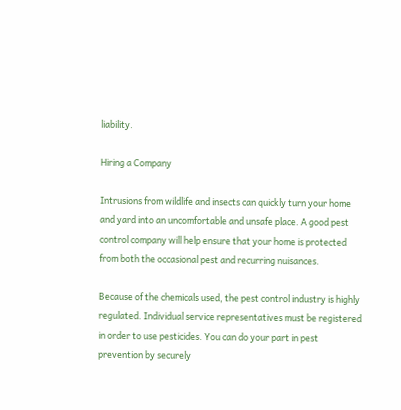liability.

Hiring a Company

Intrusions from wildlife and insects can quickly turn your home and yard into an uncomfortable and unsafe place. A good pest control company will help ensure that your home is protected from both the occasional pest and recurring nuisances.

Because of the chemicals used, the pest control industry is highly regulated. Individual service representatives must be registered in order to use pesticides. You can do your part in pest prevention by securely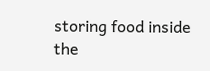storing food inside the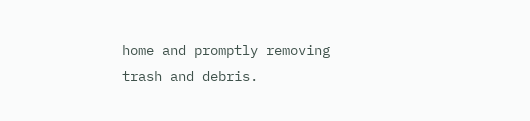home and promptly removing trash and debris.